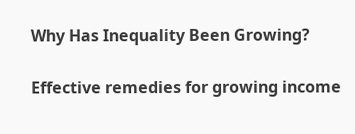Why Has Inequality Been Growing?

Effective remedies for growing income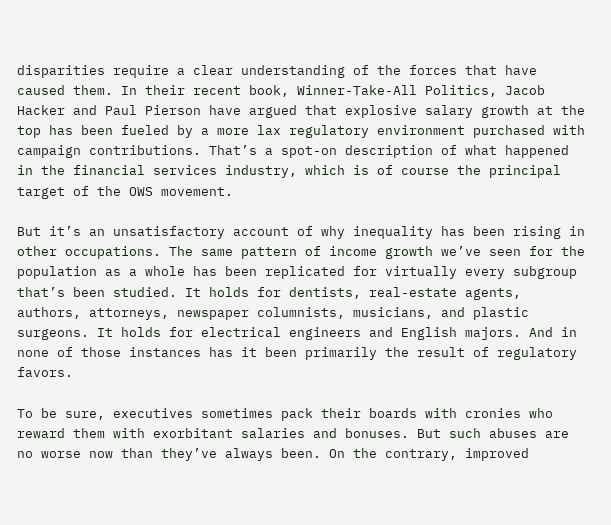disparities require a clear understanding of the forces that have caused them. In their recent book, Winner-Take-All Politics, Jacob Hacker and Paul Pierson have argued that explosive salary growth at the top has been fueled by a more lax regulatory environment purchased with campaign contributions. That’s a spot-on description of what happened in the financial services industry, which is of course the principal target of the OWS movement.

But it’s an unsatisfactory account of why inequality has been rising in other occupations. The same pattern of income growth we’ve seen for the population as a whole has been replicated for virtually every subgroup that’s been studied. It holds for dentists, real-estate agents, authors, attorneys, newspaper columnists, musicians, and plastic surgeons. It holds for electrical engineers and English majors. And in none of those instances has it been primarily the result of regulatory favors.

To be sure, executives sometimes pack their boards with cronies who reward them with exorbitant salaries and bonuses. But such abuses are no worse now than they’ve always been. On the contrary, improved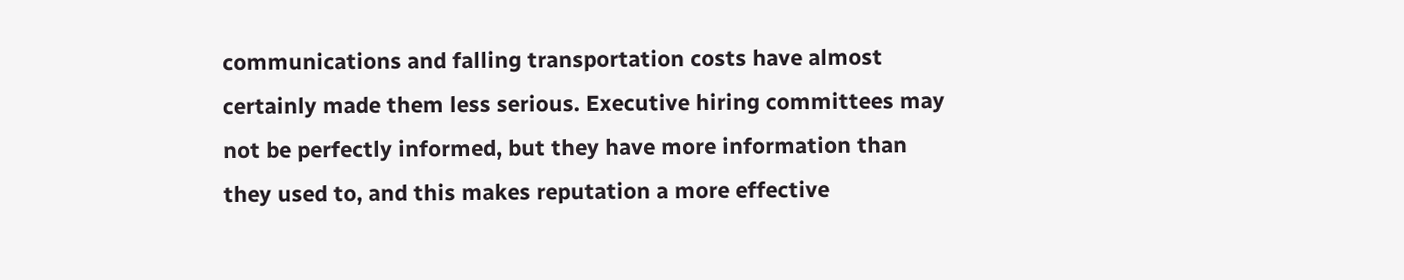communications and falling transportation costs have almost certainly made them less serious. Executive hiring committees may not be perfectly informed, but they have more information than they used to, and this makes reputation a more effective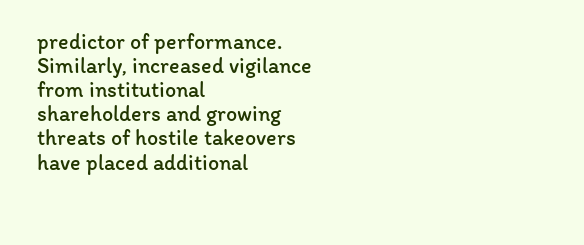predictor of performance. Similarly, increased vigilance from institutional shareholders and growing threats of hostile takeovers have placed additional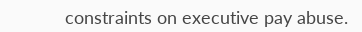constraints on executive pay abuse.